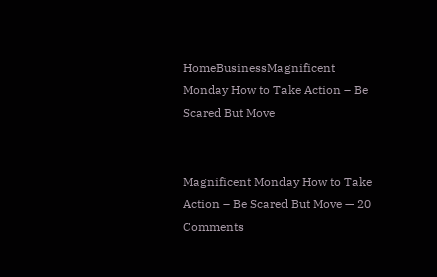HomeBusinessMagnificent Monday How to Take Action – Be Scared But Move


Magnificent Monday How to Take Action – Be Scared But Move — 20 Comments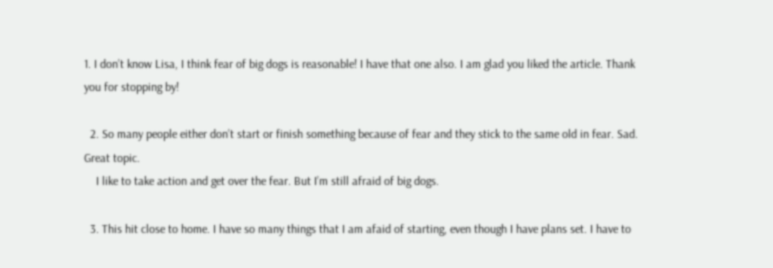1. I don’t know Lisa, I think fear of big dogs is reasonable! I have that one also. I am glad you liked the article. Thank you for stopping by!

  2. So many people either don’t start or finish something because of fear and they stick to the same old in fear. Sad. Great topic.
    I like to take action and get over the fear. But I’m still afraid of big dogs.

  3. This hit close to home. I have so many things that I am afaid of starting, even though I have plans set. I have to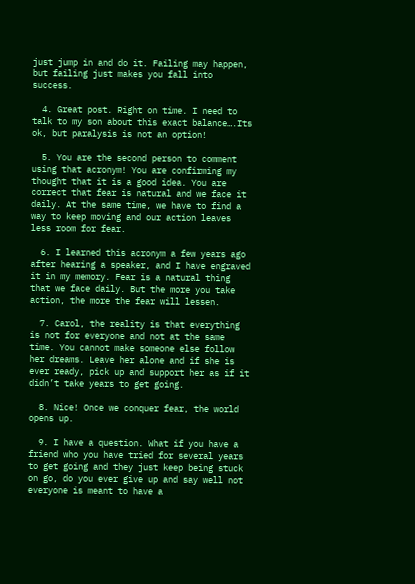just jump in and do it. Failing may happen, but failing just makes you fall into success.

  4. Great post. Right on time. I need to talk to my son about this exact balance….Its ok, but paralysis is not an option!

  5. You are the second person to comment using that acronym! You are confirming my thought that it is a good idea. You are correct that fear is natural and we face it daily. At the same time, we have to find a way to keep moving and our action leaves less room for fear.

  6. I learned this acronym a few years ago after hearing a speaker, and I have engraved it in my memory. Fear is a natural thing that we face daily. But the more you take action, the more the fear will lessen.

  7. Carol, the reality is that everything is not for everyone and not at the same time. You cannot make someone else follow her dreams. Leave her alone and if she is ever ready, pick up and support her as if it didn’t take years to get going.

  8. Nice! Once we conquer fear, the world opens up.

  9. I have a question. What if you have a friend who you have tried for several years to get going and they just keep being stuck on go, do you ever give up and say well not everyone is meant to have a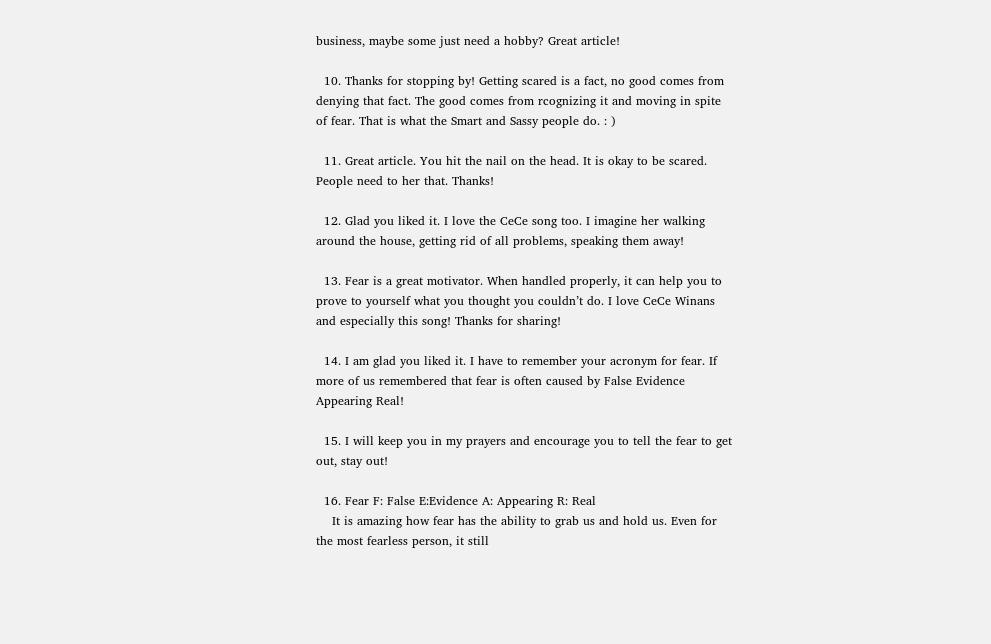business, maybe some just need a hobby? Great article!

  10. Thanks for stopping by! Getting scared is a fact, no good comes from denying that fact. The good comes from rcognizing it and moving in spite of fear. That is what the Smart and Sassy people do. : )

  11. Great article. You hit the nail on the head. It is okay to be scared. People need to her that. Thanks!

  12. Glad you liked it. I love the CeCe song too. I imagine her walking around the house, getting rid of all problems, speaking them away!

  13. Fear is a great motivator. When handled properly, it can help you to prove to yourself what you thought you couldn’t do. I love CeCe Winans and especially this song! Thanks for sharing!

  14. I am glad you liked it. I have to remember your acronym for fear. If more of us remembered that fear is often caused by False Evidence Appearing Real!

  15. I will keep you in my prayers and encourage you to tell the fear to get out, stay out!

  16. Fear F: False E:Evidence A: Appearing R: Real
    It is amazing how fear has the ability to grab us and hold us. Even for the most fearless person, it still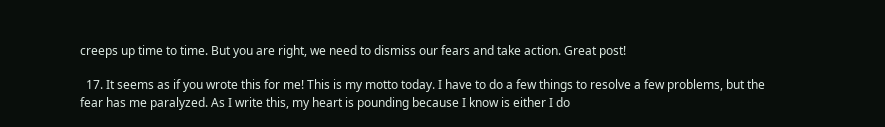creeps up time to time. But you are right, we need to dismiss our fears and take action. Great post!

  17. It seems as if you wrote this for me! This is my motto today. I have to do a few things to resolve a few problems, but the fear has me paralyzed. As I write this, my heart is pounding because I know is either I do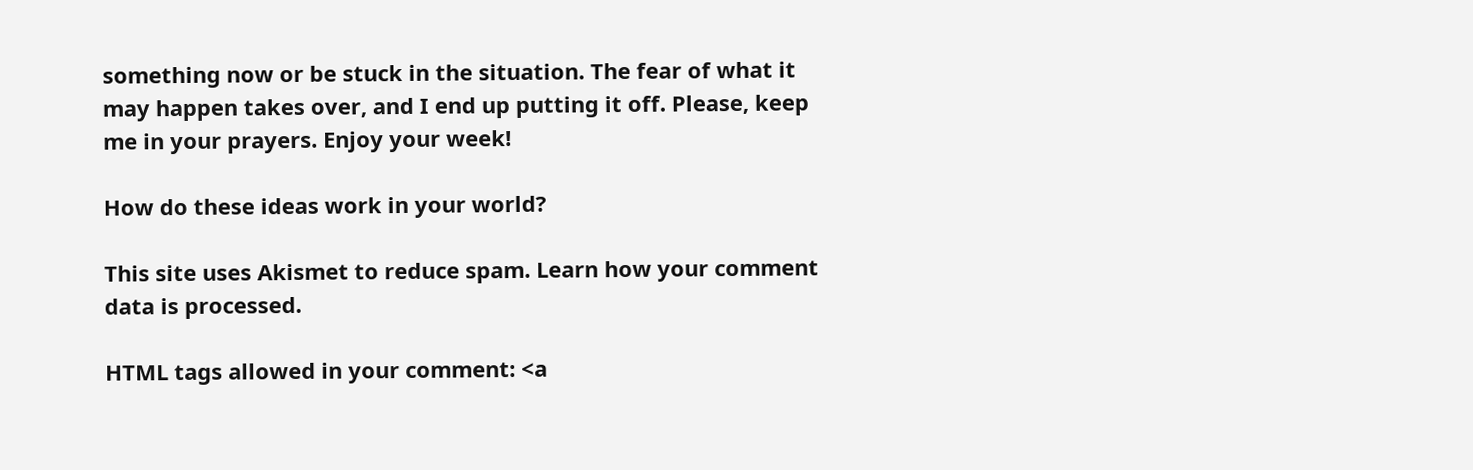something now or be stuck in the situation. The fear of what it may happen takes over, and I end up putting it off. Please, keep me in your prayers. Enjoy your week!

How do these ideas work in your world?

This site uses Akismet to reduce spam. Learn how your comment data is processed.

HTML tags allowed in your comment: <a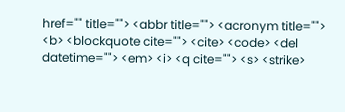href="" title=""> <abbr title=""> <acronym title=""> <b> <blockquote cite=""> <cite> <code> <del datetime=""> <em> <i> <q cite=""> <s> <strike>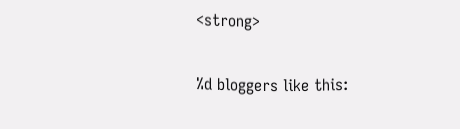<strong>

%d bloggers like this: